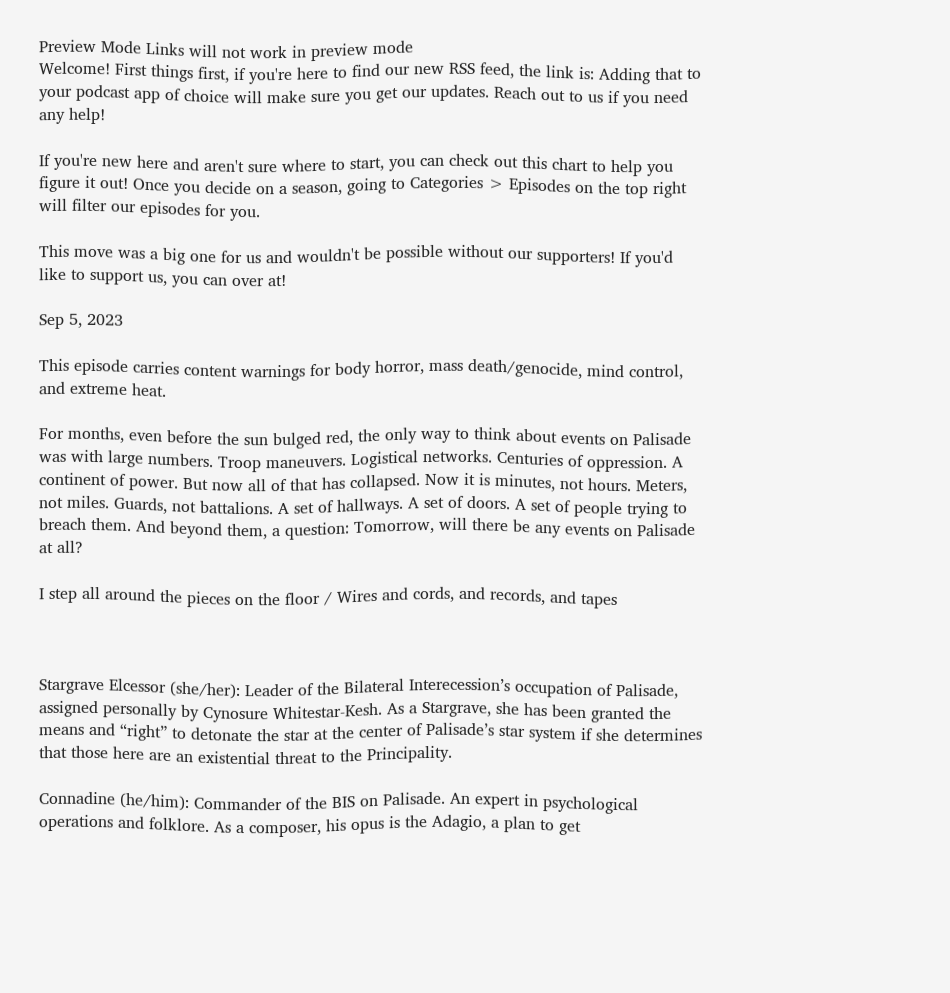Preview Mode Links will not work in preview mode
Welcome! First things first, if you're here to find our new RSS feed, the link is: Adding that to your podcast app of choice will make sure you get our updates. Reach out to us if you need any help!

If you're new here and aren't sure where to start, you can check out this chart to help you figure it out! Once you decide on a season, going to Categories > Episodes on the top right will filter our episodes for you.

This move was a big one for us and wouldn't be possible without our supporters! If you'd like to support us, you can over at!

Sep 5, 2023

This episode carries content warnings for body horror, mass death/genocide, mind control, and extreme heat.

For months, even before the sun bulged red, the only way to think about events on Palisade was with large numbers. Troop maneuvers. Logistical networks. Centuries of oppression. A continent of power. But now all of that has collapsed. Now it is minutes, not hours. Meters, not miles. Guards, not battalions. A set of hallways. A set of doors. A set of people trying to breach them. And beyond them, a question: Tomorrow, will there be any events on Palisade at all?

I step all around the pieces on the floor / Wires and cords, and records, and tapes



Stargrave Elcessor (she/her): Leader of the Bilateral Interecession’s occupation of Palisade, assigned personally by Cynosure Whitestar-Kesh. As a Stargrave, she has been granted the means and “right” to detonate the star at the center of Palisade’s star system if she determines that those here are an existential threat to the Principality.

Connadine (he/him): Commander of the BIS on Palisade. An expert in psychological operations and folklore. As a composer, his opus is the Adagio, a plan to get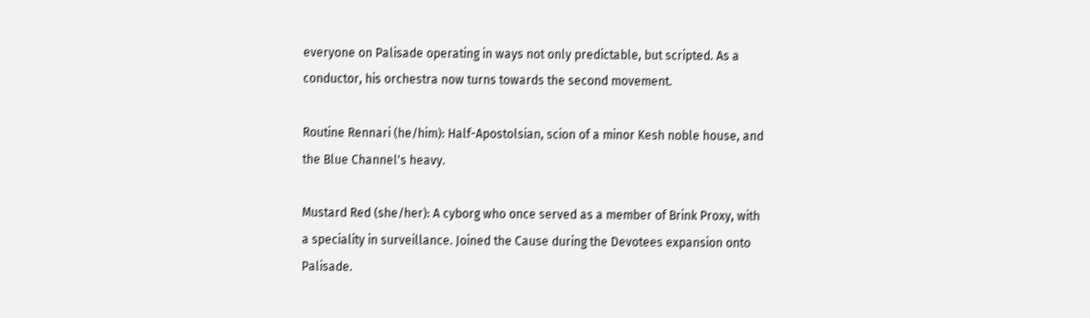everyone on Palisade operating in ways not only predictable, but scripted. As a conductor, his orchestra now turns towards the second movement.

Routine Rennari (he/him): Half-Apostolsian, scion of a minor Kesh noble house, and the Blue Channel's heavy.

Mustard Red (she/her): A cyborg who once served as a member of Brink Proxy, with a speciality in surveillance. Joined the Cause during the Devotees expansion onto Palisade.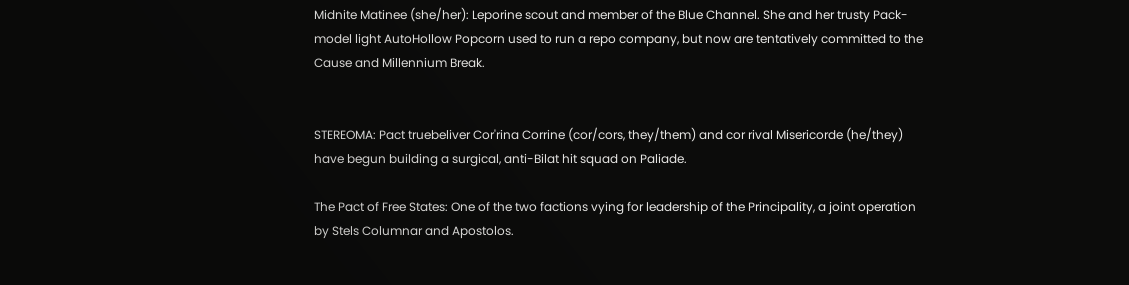Midnite Matinee (she/her): Leporine scout and member of the Blue Channel. She and her trusty Pack-model light AutoHollow Popcorn used to run a repo company, but now are tentatively committed to the Cause and Millennium Break.


STEREOMA: Pact truebeliver Cor'rina Corrine (cor/cors, they/them) and cor rival Misericorde (he/they) have begun building a surgical, anti-Bilat hit squad on Paliade.

The Pact of Free States: One of the two factions vying for leadership of the Principality, a joint operation by Stels Columnar and Apostolos.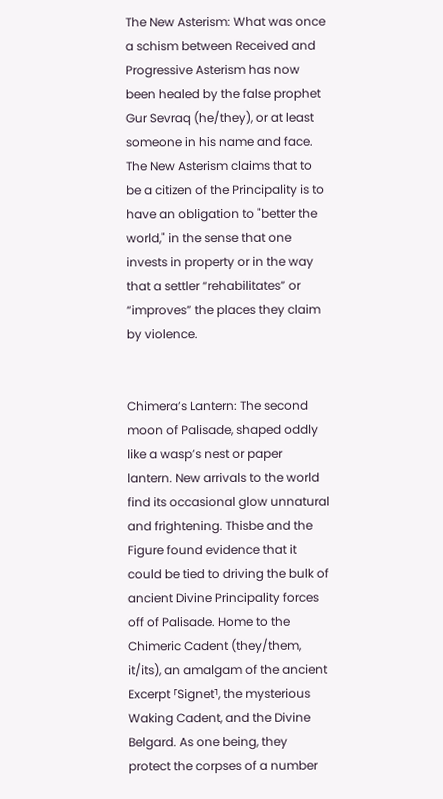The New Asterism: What was once a schism between Received and Progressive Asterism has now been healed by the false prophet Gur Sevraq (he/they), or at least someone in his name and face. The New Asterism claims that to be a citizen of the Principality is to have an obligation to "better the world," in the sense that one invests in property or in the way that a settler “rehabilitates” or “improves” the places they claim by violence.


Chimera’s Lantern: The second moon of Palisade, shaped oddly like a wasp’s nest or paper lantern. New arrivals to the world find its occasional glow unnatural and frightening. Thisbe and the Figure found evidence that it could be tied to driving the bulk of ancient Divine Principality forces off of Palisade. Home to the Chimeric Cadent (they/them, it/its), an amalgam of the ancient Excerpt ⸢Signet⸣, the mysterious Waking Cadent, and the Divine Belgard. As one being, they protect the corpses of a number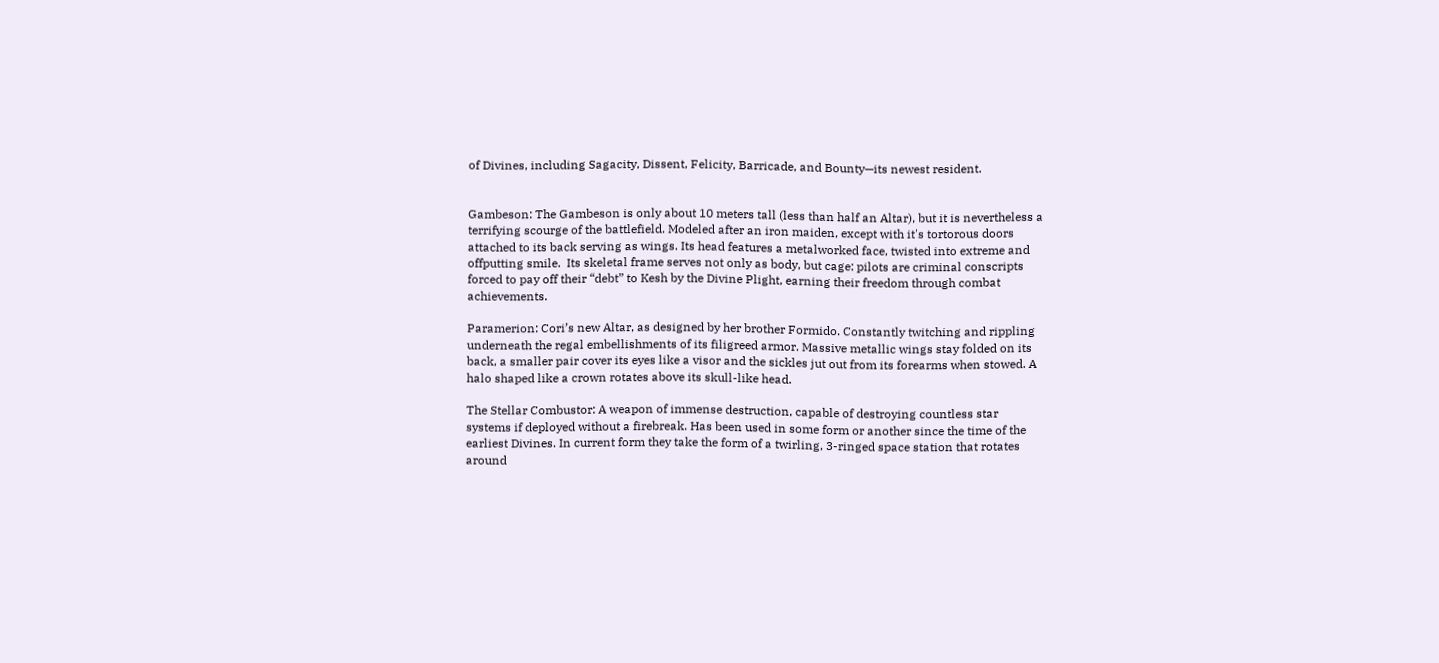of Divines, including Sagacity, Dissent, Felicity, Barricade, and Bounty—its newest resident.


Gambeson: The Gambeson is only about 10 meters tall (less than half an Altar), but it is nevertheless a terrifying scourge of the battlefield. Modeled after an iron maiden, except with it's tortorous doors attached to its back serving as wings. Its head features a metalworked face, twisted into extreme and offputting smile.  Its skeletal frame serves not only as body, but cage: pilots are criminal conscripts forced to pay off their “debt” to Kesh by the Divine Plight, earning their freedom through combat achievements.

Paramerion: Cori’s new Altar, as designed by her brother Formido. Constantly twitching and rippling underneath the regal embellishments of its filigreed armor. Massive metallic wings stay folded on its back, a smaller pair cover its eyes like a visor and the sickles jut out from its forearms when stowed. A halo shaped like a crown rotates above its skull-like head.

The Stellar Combustor: A weapon of immense destruction, capable of destroying countless star systems if deployed without a firebreak. Has been used in some form or another since the time of the earliest Divines. In current form they take the form of a twirling, 3-ringed space station that rotates around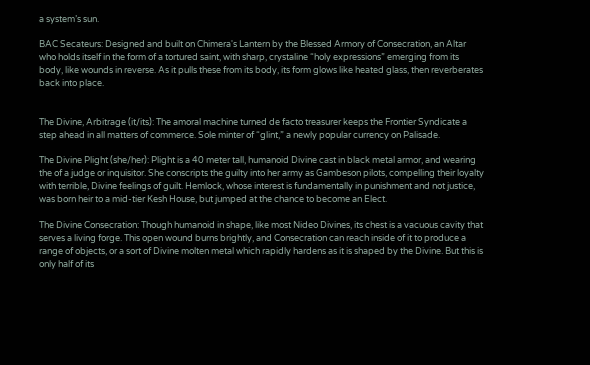a system’s sun.

BAC Secateurs: Designed and built on Chimera's Lantern by the Blessed Armory of Consecration, an Altar who holds itself in the form of a tortured saint, with sharp, crystaline “holy expressions” emerging from its body, like wounds in reverse. As it pulls these from its body, its form glows like heated glass, then reverberates back into place.


The Divine, Arbitrage (it/its): The amoral machine turned de facto treasurer keeps the Frontier Syndicate a step ahead in all matters of commerce. Sole minter of “glint,” a newly popular currency on Palisade.

The Divine Plight (she/her): Plight is a 40 meter tall, humanoid Divine cast in black metal armor, and wearing the of a judge or inquisitor. She conscripts the guilty into her army as Gambeson pilots, compelling their loyalty with terrible, Divine feelings of guilt. Hemlock, whose interest is fundamentally in punishment and not justice, was born heir to a mid-tier Kesh House, but jumped at the chance to become an Elect.

The Divine Consecration: Though humanoid in shape, like most Nideo Divines, its chest is a vacuous cavity that serves a living forge. This open wound burns brightly, and Consecration can reach inside of it to produce a range of objects, or a sort of Divine molten metal which rapidly hardens as it is shaped by the Divine. But this is only half of its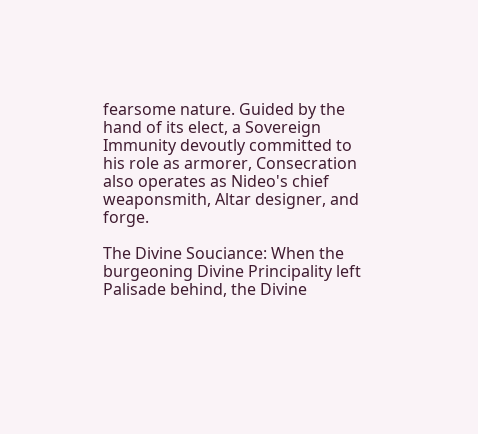fearsome nature. Guided by the hand of its elect, a Sovereign Immunity devoutly committed to his role as armorer, Consecration also operates as Nideo's chief weaponsmith, Altar designer, and forge.

The Divine Souciance: When the burgeoning Divine Principality left Palisade behind, the Divine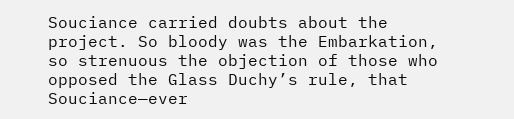Souciance carried doubts about the project. So bloody was the Embarkation, so strenuous the objection of those who opposed the Glass Duchy’s rule, that Souciance—ever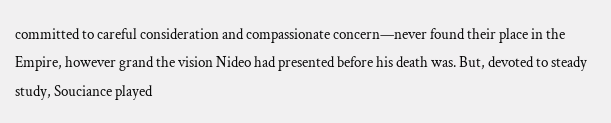committed to careful consideration and compassionate concern—never found their place in the Empire, however grand the vision Nideo had presented before his death was. But, devoted to steady study, Souciance played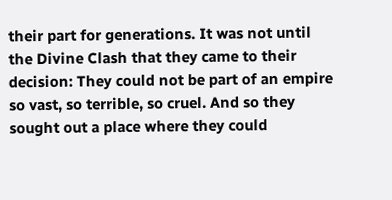their part for generations. It was not until the Divine Clash that they came to their decision: They could not be part of an empire so vast, so terrible, so cruel. And so they sought out a place where they could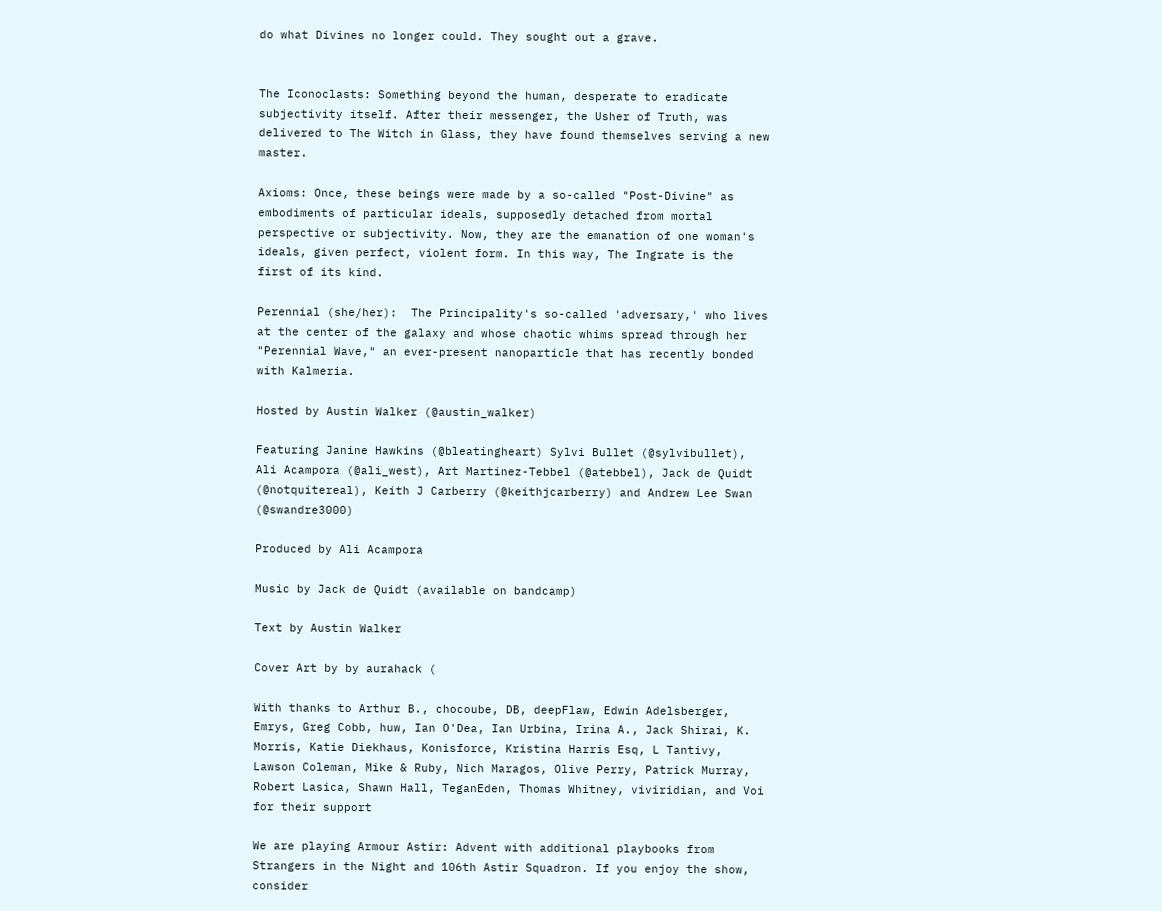do what Divines no longer could. They sought out a grave.


The Iconoclasts: Something beyond the human, desperate to eradicate subjectivity itself. After their messenger, the Usher of Truth, was delivered to The Witch in Glass, they have found themselves serving a new master.

Axioms: Once, these beings were made by a so-called "Post-Divine" as embodiments of particular ideals, supposedly detached from mortal perspective or subjectivity. Now, they are the emanation of one woman's ideals, given perfect, violent form. In this way, The Ingrate is the first of its kind.

Perennial (she/her):  The Principality's so-called 'adversary,' who lives at the center of the galaxy and whose chaotic whims spread through her "Perennial Wave," an ever-present nanoparticle that has recently bonded with Kalmeria.

Hosted by Austin Walker (@austin_walker)

Featuring Janine Hawkins (@bleatingheart) Sylvi Bullet (@sylvibullet), Ali Acampora (@ali_west), Art Martinez-Tebbel (@atebbel), Jack de Quidt (@notquitereal), Keith J Carberry (@keithjcarberry) and Andrew Lee Swan (@swandre3000)

Produced by Ali Acampora

Music by Jack de Quidt (available on bandcamp)

Text by Austin Walker

Cover Art by by aurahack (

With thanks to Arthur B., chocoube, DB, deepFlaw, Edwin Adelsberger, Emrys, Greg Cobb, huw, Ian O'Dea, Ian Urbina, Irina A., Jack Shirai, K. Morris, Katie Diekhaus, Konisforce, Kristina Harris Esq, L Tantivy, Lawson Coleman, Mike & Ruby, Nich Maragos, Olive Perry, Patrick Murray, Robert Lasica, Shawn Hall, TeganEden, Thomas Whitney, viviridian, and Voi for their support

We are playing Armour Astir: Advent with additional playbooks from Strangers in the Night and 106th Astir Squadron. If you enjoy the show, consider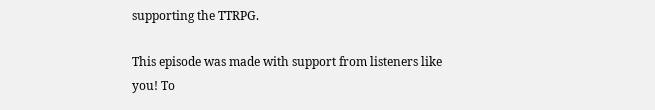supporting the TTRPG.

This episode was made with support from listeners like you! To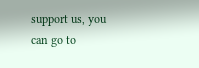support us, you can go to